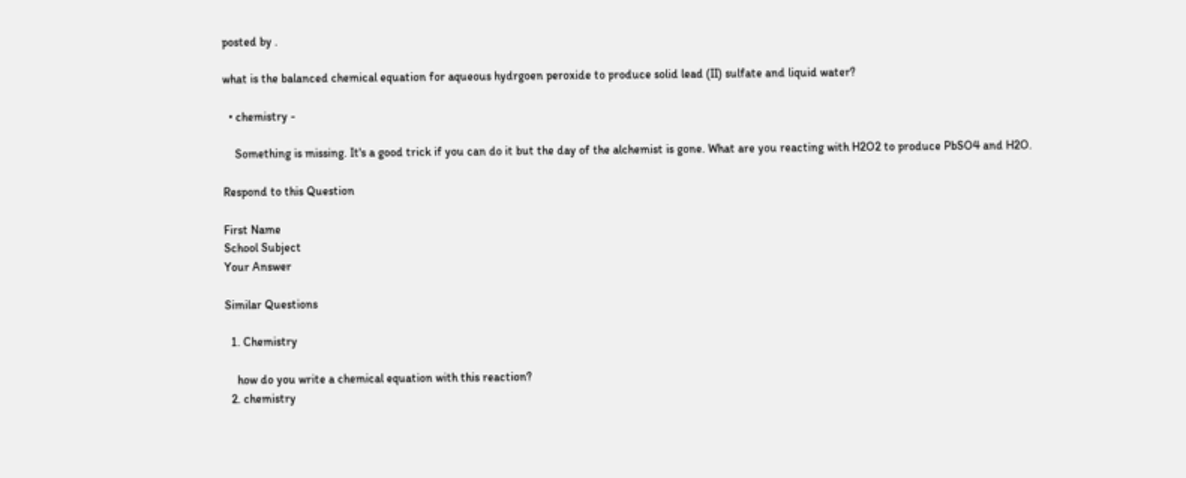posted by .

what is the balanced chemical equation for aqueous hydrgoen peroxide to produce solid lead (II) sulfate and liquid water?

  • chemistry -

    Something is missing. It's a good trick if you can do it but the day of the alchemist is gone. What are you reacting with H2O2 to produce PbSO4 and H2O.

Respond to this Question

First Name
School Subject
Your Answer

Similar Questions

  1. Chemistry

    how do you write a chemical equation with this reaction?
  2. chemistry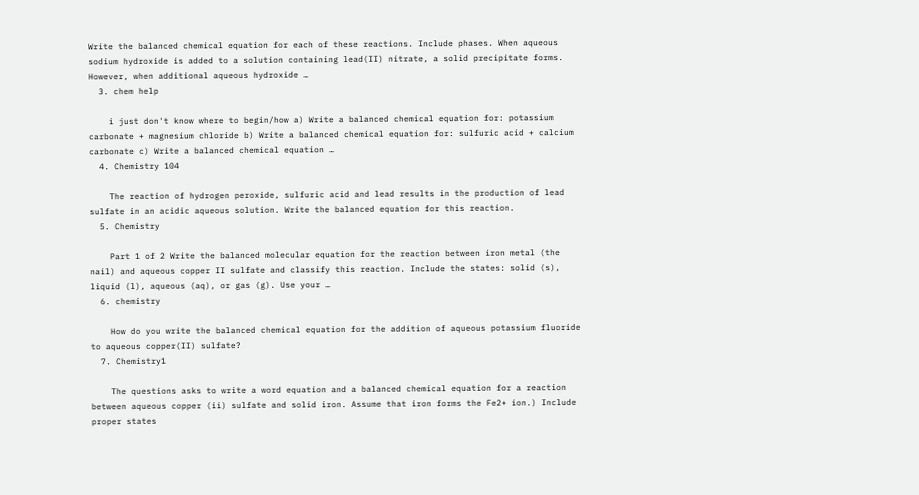Write the balanced chemical equation for each of these reactions. Include phases. When aqueous sodium hydroxide is added to a solution containing lead(II) nitrate, a solid precipitate forms. However, when additional aqueous hydroxide …
  3. chem help

    i just don't know where to begin/how a) Write a balanced chemical equation for: potassium carbonate + magnesium chloride b) Write a balanced chemical equation for: sulfuric acid + calcium carbonate c) Write a balanced chemical equation …
  4. Chemistry 104

    The reaction of hydrogen peroxide, sulfuric acid and lead results in the production of lead sulfate in an acidic aqueous solution. Write the balanced equation for this reaction.
  5. Chemistry

    Part 1 of 2 Write the balanced molecular equation for the reaction between iron metal (the nail) and aqueous copper II sulfate and classify this reaction. Include the states: solid (s), liquid (l), aqueous (aq), or gas (g). Use your …
  6. chemistry

    How do you write the balanced chemical equation for the addition of aqueous potassium fluoride to aqueous copper(II) sulfate?
  7. Chemistry1

    The questions asks to write a word equation and a balanced chemical equation for a reaction between aqueous copper (ii) sulfate and solid iron. Assume that iron forms the Fe2+ ion.) Include proper states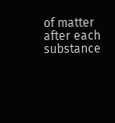of matter after each substance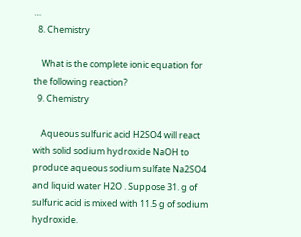…
  8. Chemistry

    What is the complete ionic equation for the following reaction?
  9. Chemistry

    Aqueous sulfuric acid H2SO4 will react with solid sodium hydroxide NaOH to produce aqueous sodium sulfate Na2SO4 and liquid water H2O . Suppose 31. g of sulfuric acid is mixed with 11.5 g of sodium hydroxide.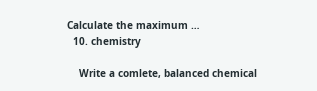Calculate the maximum …
  10. chemistry

    Write a comlete, balanced chemical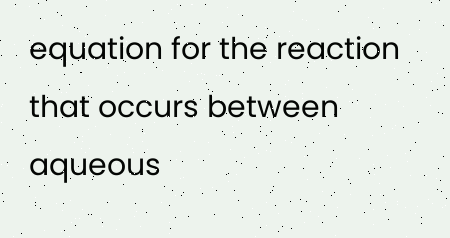equation for the reaction that occurs between aqueous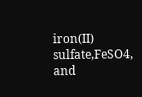iron(II) sulfate,FeSO4, and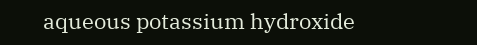aqueous potassium hydroxide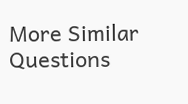More Similar Questions